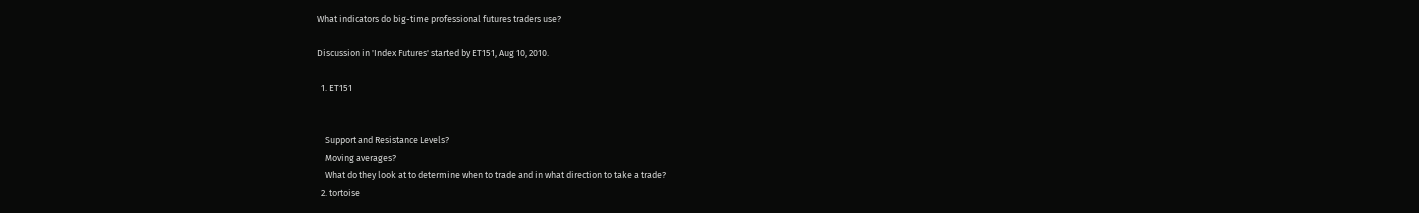What indicators do big-time professional futures traders use?

Discussion in 'Index Futures' started by ET151, Aug 10, 2010.

  1. ET151


    Support and Resistance Levels?
    Moving averages?
    What do they look at to determine when to trade and in what direction to take a trade?
  2. tortoise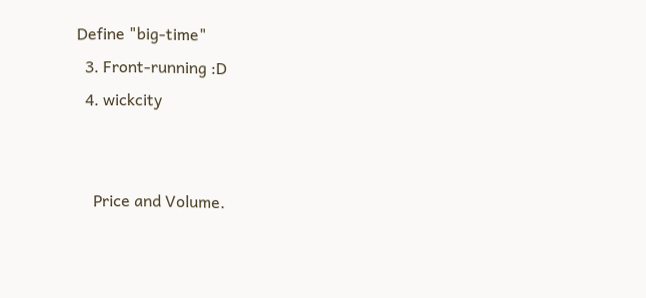Define "big-time"
  3. Front-running :D
  4. wickcity


    Price and Volume.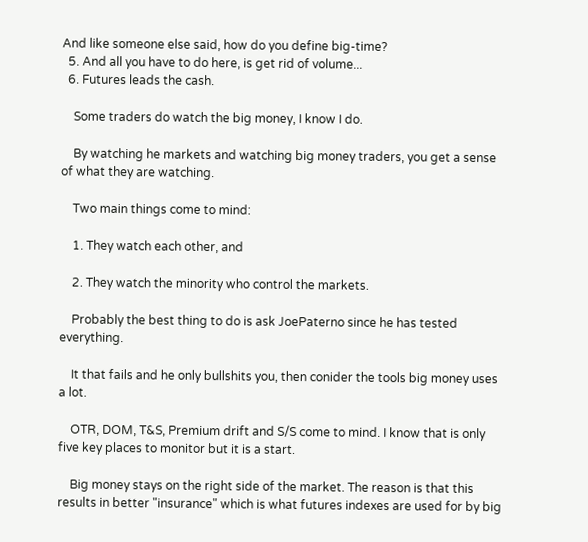And like someone else said, how do you define big-time?
  5. And all you have to do here, is get rid of volume...
  6. Futures leads the cash.

    Some traders do watch the big money, I know I do.

    By watching he markets and watching big money traders, you get a sense of what they are watching.

    Two main things come to mind:

    1. They watch each other, and

    2. They watch the minority who control the markets.

    Probably the best thing to do is ask JoePaterno since he has tested everything.

    It that fails and he only bullshits you, then conider the tools big money uses a lot.

    OTR, DOM, T&S, Premium drift and S/S come to mind. I know that is only five key places to monitor but it is a start.

    Big money stays on the right side of the market. The reason is that this results in better "insurance" which is what futures indexes are used for by big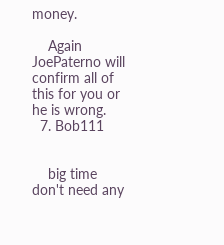money.

    Again JoePaterno will confirm all of this for you or he is wrong.
  7. Bob111


    big time don't need any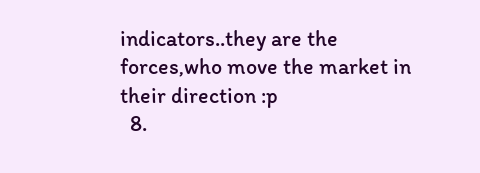indicators..they are the forces,who move the market in their direction :p
  8.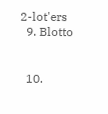2-lot'ers
  9. Blotto


  10.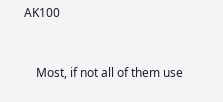AK100


    Most, if not all of them use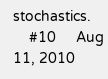stochastics.
    #10     Aug 11, 2010